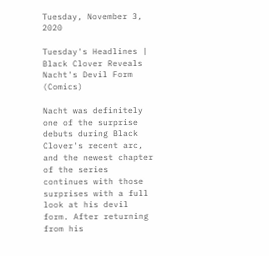Tuesday, November 3, 2020

Tuesday's Headlines | Black Clover Reveals Nacht's Devil Form (Comics)

Nacht was definitely one of the surprise debuts during Black Clover's recent arc, and the newest chapter of the series continues with those surprises with a full look at his devil form. After returning from his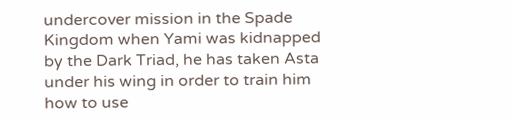undercover mission in the Spade Kingdom when Yami was kidnapped by the Dark Triad, he has taken Asta under his wing in order to train him how to use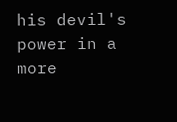his devil's power in a more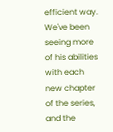efficient way. We've been seeing more of his abilities with each new chapter of the series, and the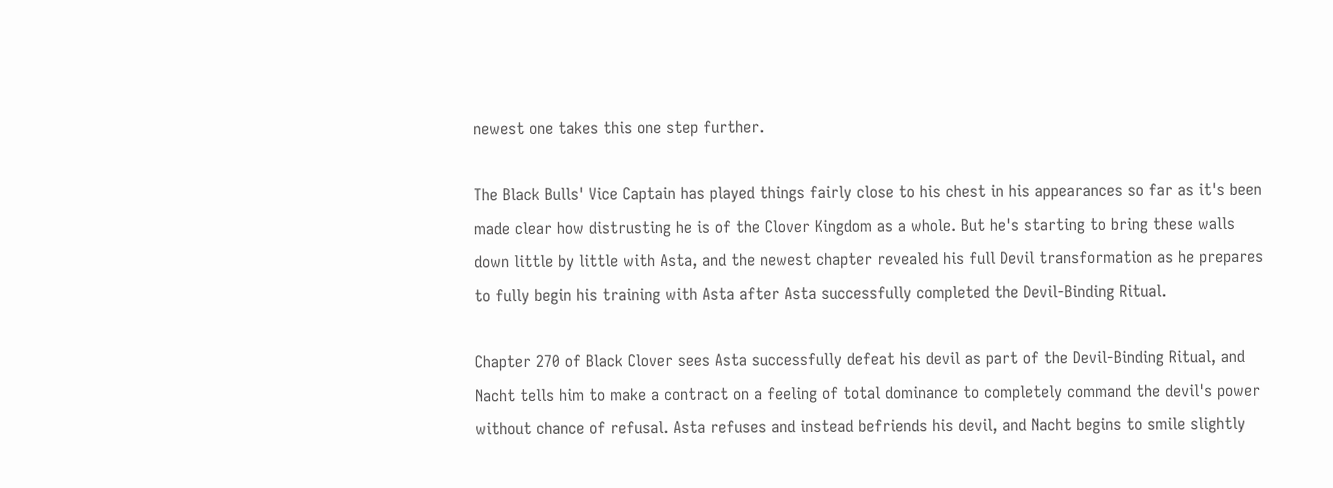newest one takes this one step further.

The Black Bulls' Vice Captain has played things fairly close to his chest in his appearances so far as it's been made clear how distrusting he is of the Clover Kingdom as a whole. But he's starting to bring these walls down little by little with Asta, and the newest chapter revealed his full Devil transformation as he prepares to fully begin his training with Asta after Asta successfully completed the Devil-Binding Ritual.

Chapter 270 of Black Clover sees Asta successfully defeat his devil as part of the Devil-Binding Ritual, and Nacht tells him to make a contract on a feeling of total dominance to completely command the devil's power without chance of refusal. Asta refuses and instead befriends his devil, and Nacht begins to smile slightly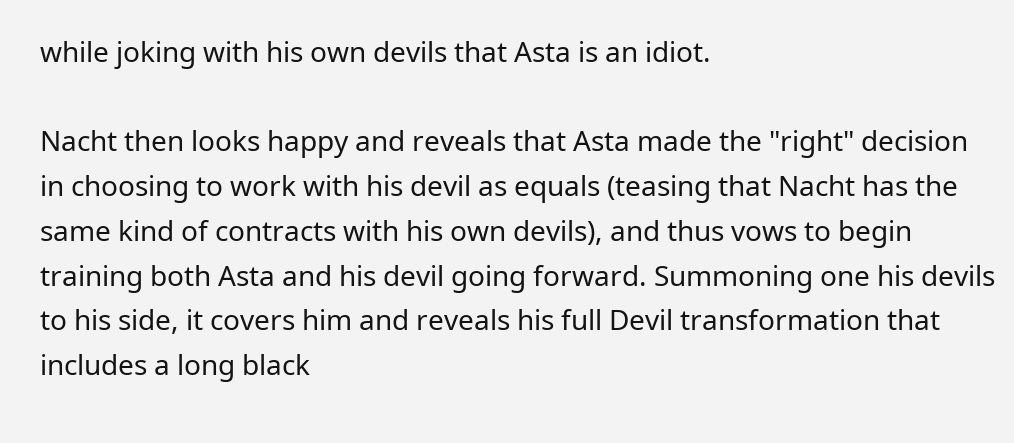while joking with his own devils that Asta is an idiot.

Nacht then looks happy and reveals that Asta made the "right" decision in choosing to work with his devil as equals (teasing that Nacht has the same kind of contracts with his own devils), and thus vows to begin training both Asta and his devil going forward. Summoning one his devils to his side, it covers him and reveals his full Devil transformation that includes a long black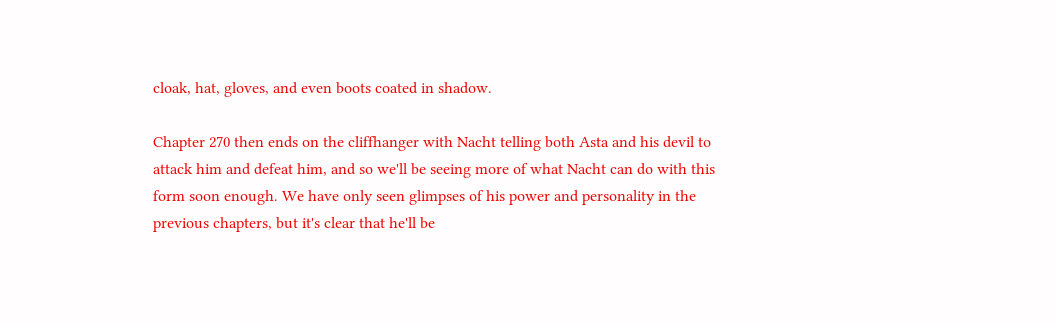cloak, hat, gloves, and even boots coated in shadow.

Chapter 270 then ends on the cliffhanger with Nacht telling both Asta and his devil to attack him and defeat him, and so we'll be seeing more of what Nacht can do with this form soon enough. We have only seen glimpses of his power and personality in the previous chapters, but it's clear that he'll be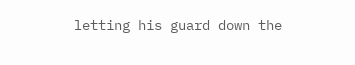letting his guard down the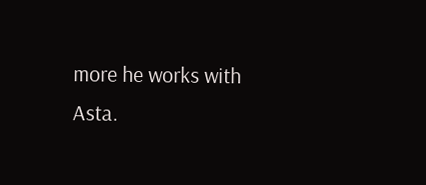more he works with Asta.